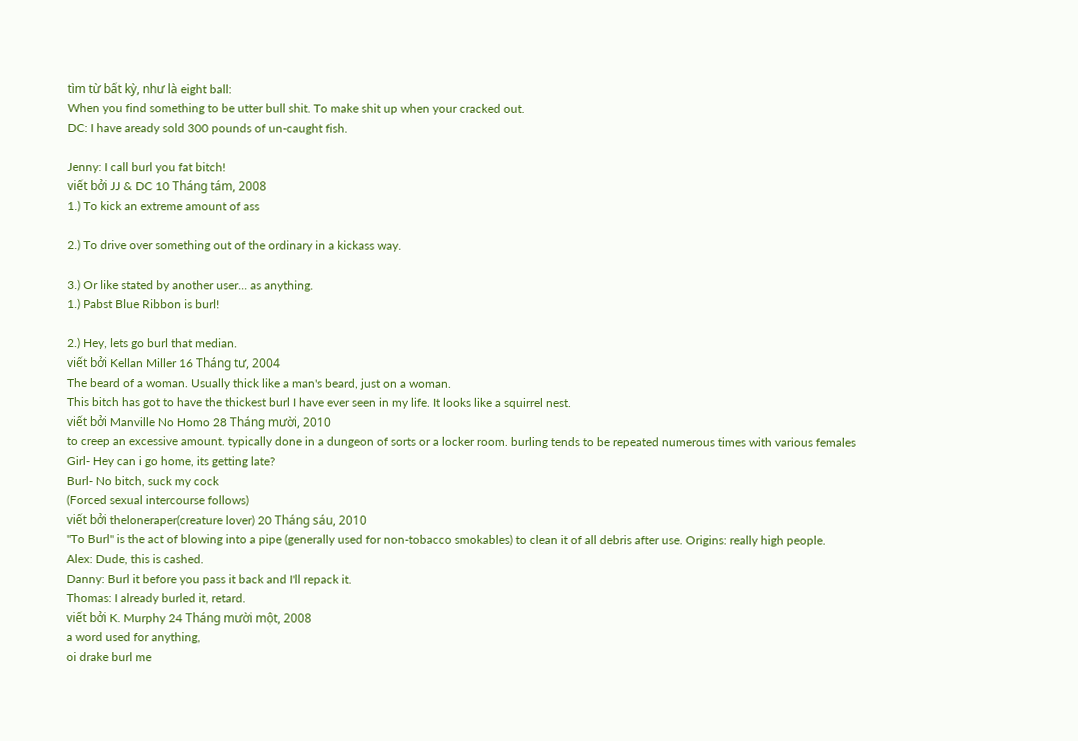tìm từ bất kỳ, như là eight ball:
When you find something to be utter bull shit. To make shit up when your cracked out.
DC: I have aready sold 300 pounds of un-caught fish.

Jenny: I call burl you fat bitch!
viết bởi JJ & DC 10 Tháng tám, 2008
1.) To kick an extreme amount of ass

2.) To drive over something out of the ordinary in a kickass way.

3.) Or like stated by another user... as anything.
1.) Pabst Blue Ribbon is burl!

2.) Hey, lets go burl that median.
viết bởi Kellan Miller 16 Tháng tư, 2004
The beard of a woman. Usually thick like a man's beard, just on a woman.
This bitch has got to have the thickest burl I have ever seen in my life. It looks like a squirrel nest.
viết bởi Manville No Homo 28 Tháng mười, 2010
to creep an excessive amount. typically done in a dungeon of sorts or a locker room. burling tends to be repeated numerous times with various females
Girl- Hey can i go home, its getting late?
Burl- No bitch, suck my cock
(Forced sexual intercourse follows)
viết bởi theloneraper(creature lover) 20 Tháng sáu, 2010
"To Burl" is the act of blowing into a pipe (generally used for non-tobacco smokables) to clean it of all debris after use. Origins: really high people.
Alex: Dude, this is cashed.
Danny: Burl it before you pass it back and I'll repack it.
Thomas: I already burled it, retard.
viết bởi K. Murphy 24 Tháng mười một, 2008
a word used for anything,
oi drake burl me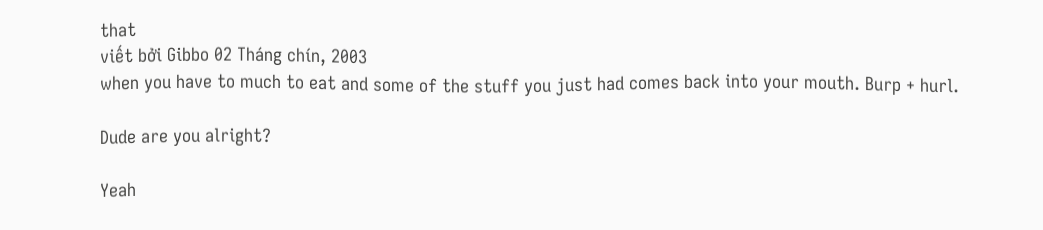that
viết bởi Gibbo 02 Tháng chín, 2003
when you have to much to eat and some of the stuff you just had comes back into your mouth. Burp + hurl.

Dude are you alright?

Yeah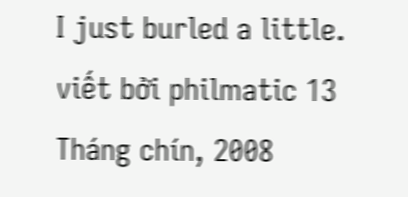I just burled a little.
viết bởi philmatic 13 Tháng chín, 2008